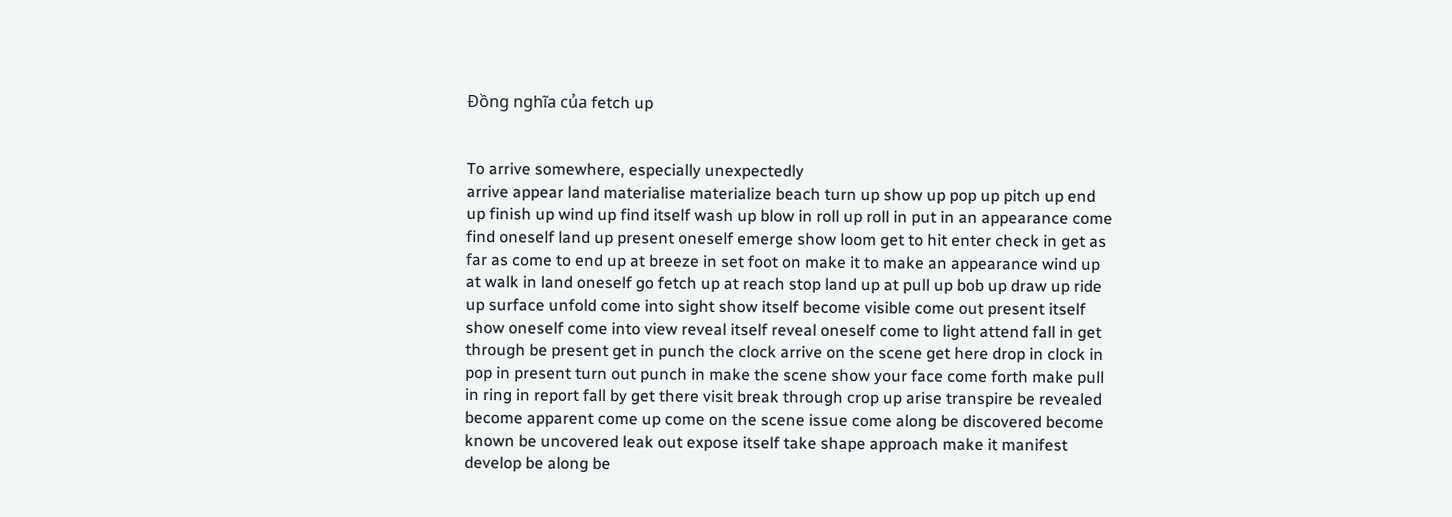Đồng nghĩa của fetch up


To arrive somewhere, especially unexpectedly
arrive appear land materialise materialize beach turn up show up pop up pitch up end up finish up wind up find itself wash up blow in roll up roll in put in an appearance come find oneself land up present oneself emerge show loom get to hit enter check in get as far as come to end up at breeze in set foot on make it to make an appearance wind up at walk in land oneself go fetch up at reach stop land up at pull up bob up draw up ride up surface unfold come into sight show itself become visible come out present itself show oneself come into view reveal itself reveal oneself come to light attend fall in get through be present get in punch the clock arrive on the scene get here drop in clock in pop in present turn out punch in make the scene show your face come forth make pull in ring in report fall by get there visit break through crop up arise transpire be revealed become apparent come up come on the scene issue come along be discovered become known be uncovered leak out expose itself take shape approach make it manifest develop be along be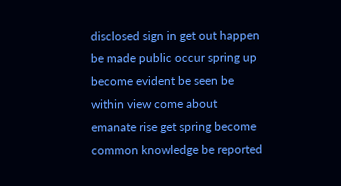disclosed sign in get out happen be made public occur spring up become evident be seen be within view come about emanate rise get spring become common knowledge be reported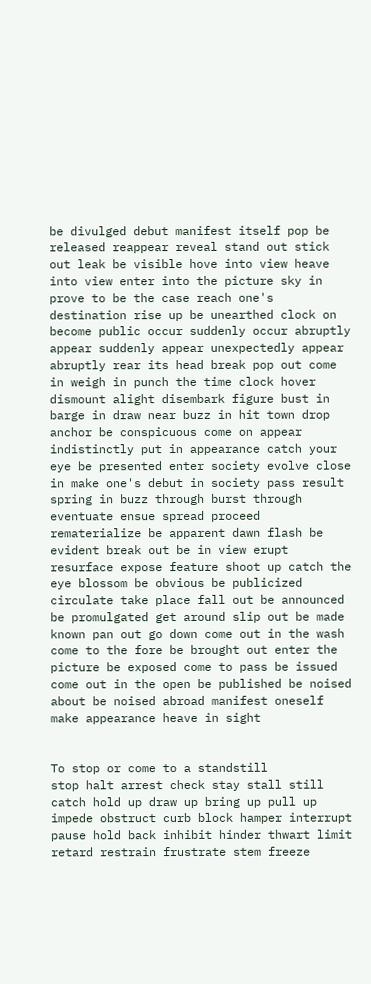be divulged debut manifest itself pop be released reappear reveal stand out stick out leak be visible hove into view heave into view enter into the picture sky in prove to be the case reach one's destination rise up be unearthed clock on become public occur suddenly occur abruptly appear suddenly appear unexpectedly appear abruptly rear its head break pop out come in weigh in punch the time clock hover dismount alight disembark figure bust in barge in draw near buzz in hit town drop anchor be conspicuous come on appear indistinctly put in appearance catch your eye be presented enter society evolve close in make one's debut in society pass result spring in buzz through burst through eventuate ensue spread proceed rematerialize be apparent dawn flash be evident break out be in view erupt resurface expose feature shoot up catch the eye blossom be obvious be publicized circulate take place fall out be announced be promulgated get around slip out be made known pan out go down come out in the wash come to the fore be brought out enter the picture be exposed come to pass be issued come out in the open be published be noised about be noised abroad manifest oneself make appearance heave in sight


To stop or come to a standstill
stop halt arrest check stay stall still catch hold up draw up bring up pull up impede obstruct curb block hamper interrupt pause hold back inhibit hinder thwart limit retard restrain frustrate stem freeze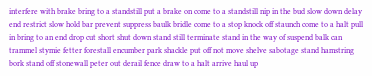interfere with brake bring to a standstill put a brake on come to a standstill nip in the bud slow down delay end restrict slow hold bar prevent suppress baulk bridle come to a stop knock off staunch come to a halt pull in bring to an end drop cut short shut down stand still terminate stand in the way of suspend balk can trammel stymie fetter forestall encumber park shackle put off not move shelve sabotage stand hamstring bork stand off stonewall peter out derail fence draw to a halt arrive haul up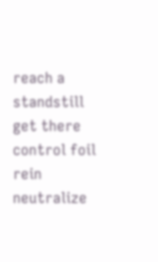reach a standstill get there control foil rein neutralize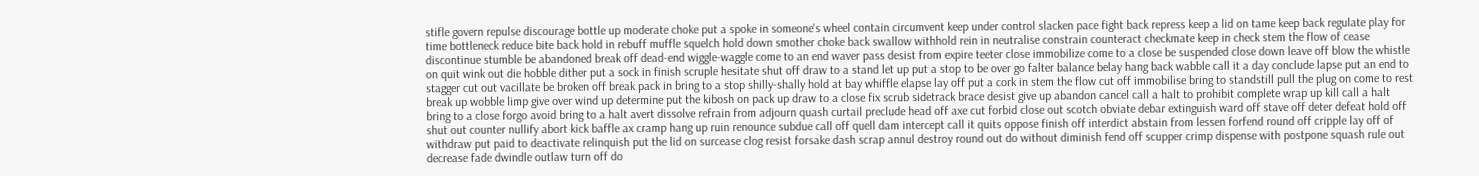stifle govern repulse discourage bottle up moderate choke put a spoke in someone's wheel contain circumvent keep under control slacken pace fight back repress keep a lid on tame keep back regulate play for time bottleneck reduce bite back hold in rebuff muffle squelch hold down smother choke back swallow withhold rein in neutralise constrain counteract checkmate keep in check stem the flow of cease discontinue stumble be abandoned break off dead-end wiggle-waggle come to an end waver pass desist from expire teeter close immobilize come to a close be suspended close down leave off blow the whistle on quit wink out die hobble dither put a sock in finish scruple hesitate shut off draw to a stand let up put a stop to be over go falter balance belay hang back wabble call it a day conclude lapse put an end to stagger cut out vacillate be broken off break pack in bring to a stop shilly-shally hold at bay whiffle elapse lay off put a cork in stem the flow cut off immobilise bring to standstill pull the plug on come to rest break up wobble limp give over wind up determine put the kibosh on pack up draw to a close fix scrub sidetrack brace desist give up abandon cancel call a halt to prohibit complete wrap up kill call a halt bring to a close forgo avoid bring to a halt avert dissolve refrain from adjourn quash curtail preclude head off axe cut forbid close out scotch obviate debar extinguish ward off stave off deter defeat hold off shut out counter nullify abort kick baffle ax cramp hang up ruin renounce subdue call off quell dam intercept call it quits oppose finish off interdict abstain from lessen forfend round off cripple lay off of withdraw put paid to deactivate relinquish put the lid on surcease clog resist forsake dash scrap annul destroy round out do without diminish fend off scupper crimp dispense with postpone squash rule out decrease fade dwindle outlaw turn off do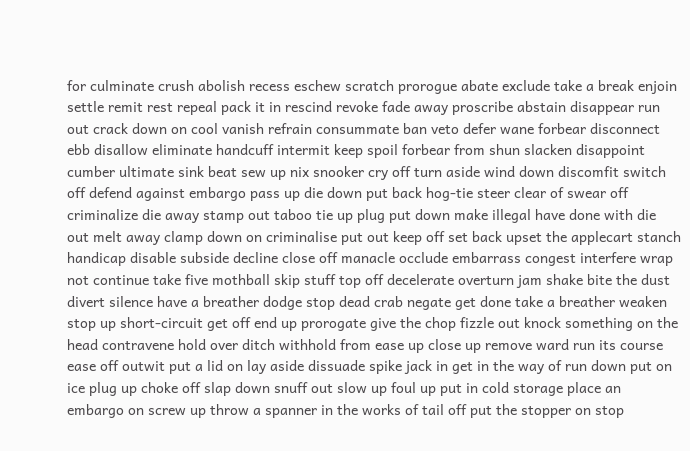for culminate crush abolish recess eschew scratch prorogue abate exclude take a break enjoin settle remit rest repeal pack it in rescind revoke fade away proscribe abstain disappear run out crack down on cool vanish refrain consummate ban veto defer wane forbear disconnect ebb disallow eliminate handcuff intermit keep spoil forbear from shun slacken disappoint cumber ultimate sink beat sew up nix snooker cry off turn aside wind down discomfit switch off defend against embargo pass up die down put back hog-tie steer clear of swear off criminalize die away stamp out taboo tie up plug put down make illegal have done with die out melt away clamp down on criminalise put out keep off set back upset the applecart stanch handicap disable subside decline close off manacle occlude embarrass congest interfere wrap not continue take five mothball skip stuff top off decelerate overturn jam shake bite the dust divert silence have a breather dodge stop dead crab negate get done take a breather weaken stop up short-circuit get off end up prorogate give the chop fizzle out knock something on the head contravene hold over ditch withhold from ease up close up remove ward run its course ease off outwit put a lid on lay aside dissuade spike jack in get in the way of run down put on ice plug up choke off slap down snuff out slow up foul up put in cold storage place an embargo on screw up throw a spanner in the works of tail off put the stopper on stop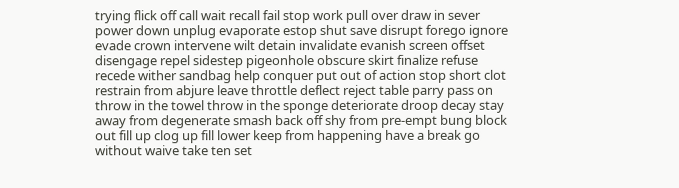trying flick off call wait recall fail stop work pull over draw in sever power down unplug evaporate estop shut save disrupt forego ignore evade crown intervene wilt detain invalidate evanish screen offset disengage repel sidestep pigeonhole obscure skirt finalize refuse recede wither sandbag help conquer put out of action stop short clot restrain from abjure leave throttle deflect reject table parry pass on throw in the towel throw in the sponge deteriorate droop decay stay away from degenerate smash back off shy from pre-empt bung block out fill up clog up fill lower keep from happening have a break go without waive take ten set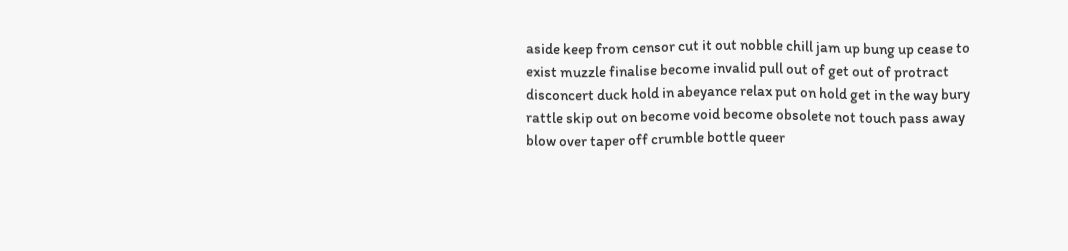aside keep from censor cut it out nobble chill jam up bung up cease to exist muzzle finalise become invalid pull out of get out of protract disconcert duck hold in abeyance relax put on hold get in the way bury rattle skip out on become void become obsolete not touch pass away blow over taper off crumble bottle queer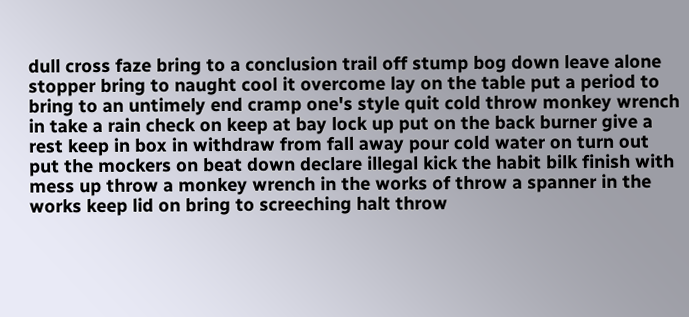dull cross faze bring to a conclusion trail off stump bog down leave alone stopper bring to naught cool it overcome lay on the table put a period to bring to an untimely end cramp one's style quit cold throw monkey wrench in take a rain check on keep at bay lock up put on the back burner give a rest keep in box in withdraw from fall away pour cold water on turn out put the mockers on beat down declare illegal kick the habit bilk finish with mess up throw a monkey wrench in the works of throw a spanner in the works keep lid on bring to screeching halt throw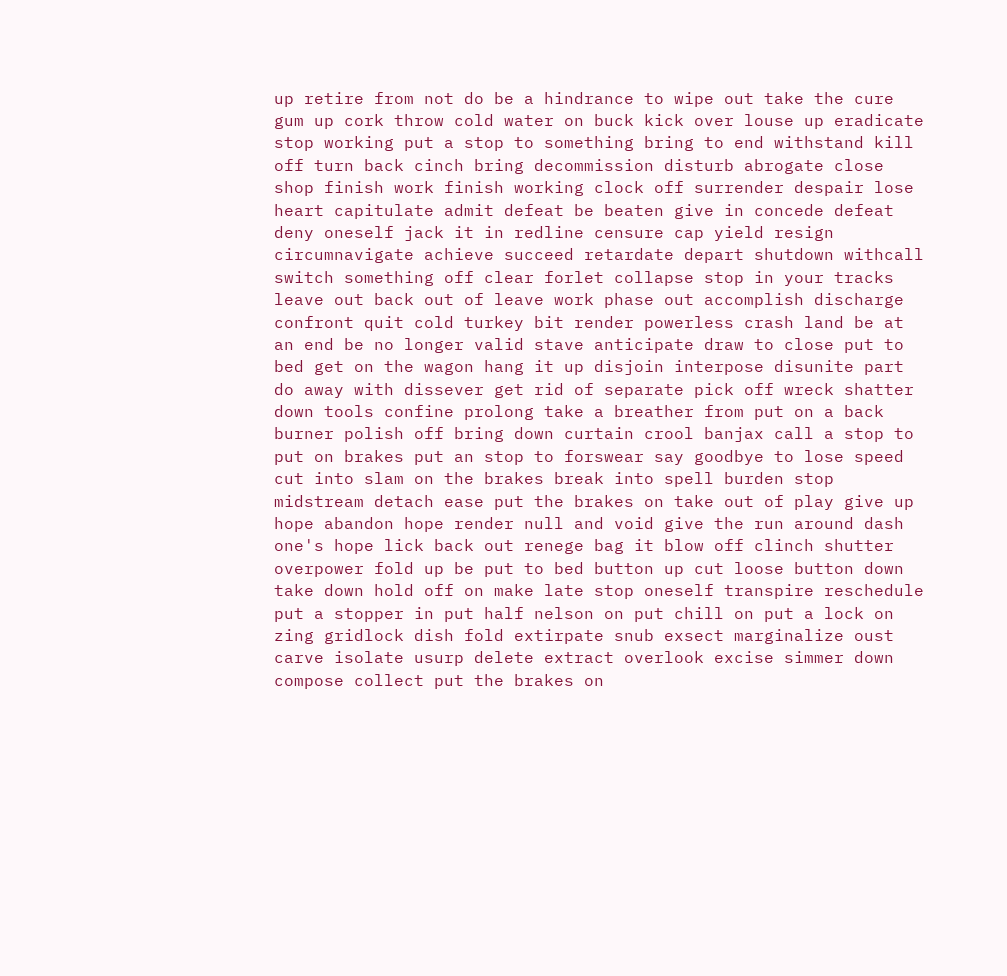up retire from not do be a hindrance to wipe out take the cure gum up cork throw cold water on buck kick over louse up eradicate stop working put a stop to something bring to end withstand kill off turn back cinch bring decommission disturb abrogate close shop finish work finish working clock off surrender despair lose heart capitulate admit defeat be beaten give in concede defeat deny oneself jack it in redline censure cap yield resign circumnavigate achieve succeed retardate depart shutdown withcall switch something off clear forlet collapse stop in your tracks leave out back out of leave work phase out accomplish discharge confront quit cold turkey bit render powerless crash land be at an end be no longer valid stave anticipate draw to close put to bed get on the wagon hang it up disjoin interpose disunite part do away with dissever get rid of separate pick off wreck shatter down tools confine prolong take a breather from put on a back burner polish off bring down curtain crool banjax call a stop to put on brakes put an stop to forswear say goodbye to lose speed cut into slam on the brakes break into spell burden stop midstream detach ease put the brakes on take out of play give up hope abandon hope render null and void give the run around dash one's hope lick back out renege bag it blow off clinch shutter overpower fold up be put to bed button up cut loose button down take down hold off on make late stop oneself transpire reschedule put a stopper in put half nelson on put chill on put a lock on zing gridlock dish fold extirpate snub exsect marginalize oust carve isolate usurp delete extract overlook excise simmer down compose collect put the brakes on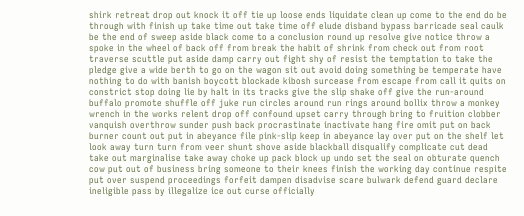shirk retreat drop out knock it off tie up loose ends liquidate clean up come to the end do be through with finish up take time out take time off elude disband bypass barricade seal caulk be the end of sweep aside black come to a conclusion round up resolve give notice throw a spoke in the wheel of back off from break the habit of shrink from check out from root traverse scuttle put aside damp carry out fight shy of resist the temptation to take the pledge give a wide berth to go on the wagon sit out avoid doing something be temperate have nothing to do with banish boycott blockade kibosh surcease from escape from call it quits on constrict stop doing lie by halt in its tracks give the slip shake off give the run-around buffalo promote shuffle off juke run circles around run rings around bollix throw a monkey wrench in the works relent drop off confound upset carry through bring to fruition clobber vanquish overthrow sunder push back procrastinate inactivate hang fire omit put on back burner count out put in abeyance file pink-slip keep in abeyance lay over put on the shelf let look away turn turn from veer shunt shove aside blackball disqualify complicate cut dead take out marginalise take away choke up pack block up undo set the seal on obturate quench cow put out of business bring someone to their knees finish the working day continue respite put over suspend proceedings forfeit dampen disadvise scare bulwark defend guard declare ineligible pass by illegalize ice out curse officially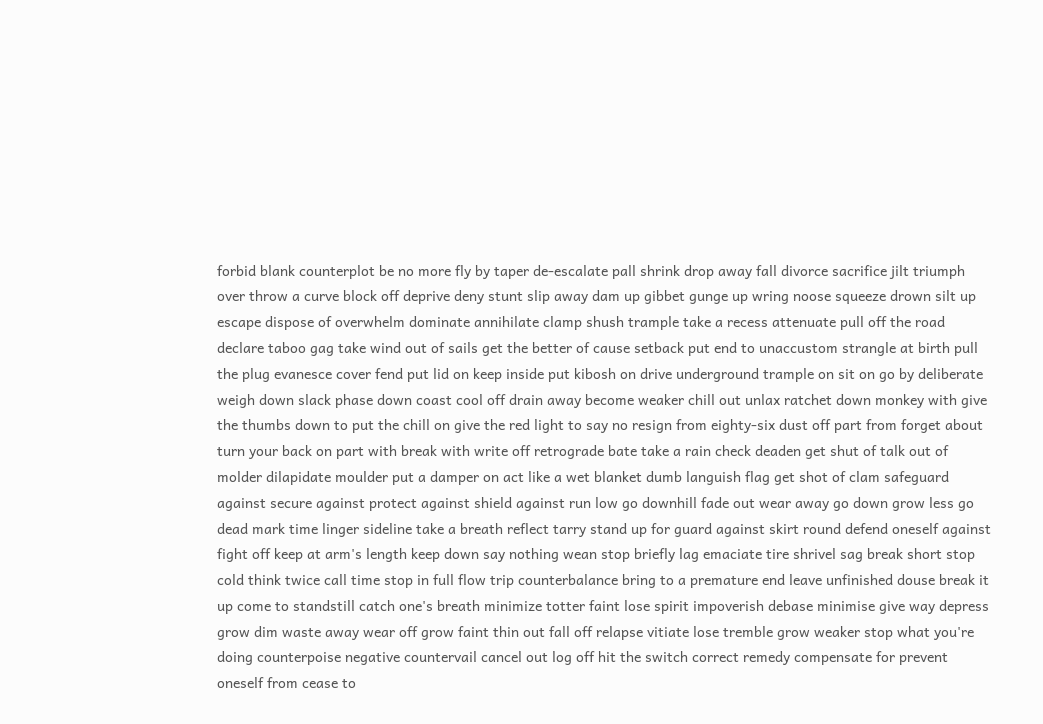forbid blank counterplot be no more fly by taper de-escalate pall shrink drop away fall divorce sacrifice jilt triumph over throw a curve block off deprive deny stunt slip away dam up gibbet gunge up wring noose squeeze drown silt up escape dispose of overwhelm dominate annihilate clamp shush trample take a recess attenuate pull off the road declare taboo gag take wind out of sails get the better of cause setback put end to unaccustom strangle at birth pull the plug evanesce cover fend put lid on keep inside put kibosh on drive underground trample on sit on go by deliberate weigh down slack phase down coast cool off drain away become weaker chill out unlax ratchet down monkey with give the thumbs down to put the chill on give the red light to say no resign from eighty-six dust off part from forget about turn your back on part with break with write off retrograde bate take a rain check deaden get shut of talk out of molder dilapidate moulder put a damper on act like a wet blanket dumb languish flag get shot of clam safeguard against secure against protect against shield against run low go downhill fade out wear away go down grow less go dead mark time linger sideline take a breath reflect tarry stand up for guard against skirt round defend oneself against fight off keep at arm's length keep down say nothing wean stop briefly lag emaciate tire shrivel sag break short stop cold think twice call time stop in full flow trip counterbalance bring to a premature end leave unfinished douse break it up come to standstill catch one's breath minimize totter faint lose spirit impoverish debase minimise give way depress grow dim waste away wear off grow faint thin out fall off relapse vitiate lose tremble grow weaker stop what you're doing counterpoise negative countervail cancel out log off hit the switch correct remedy compensate for prevent oneself from cease to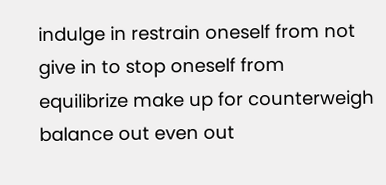indulge in restrain oneself from not give in to stop oneself from equilibrize make up for counterweigh balance out even out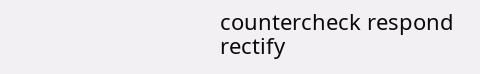countercheck respond rectify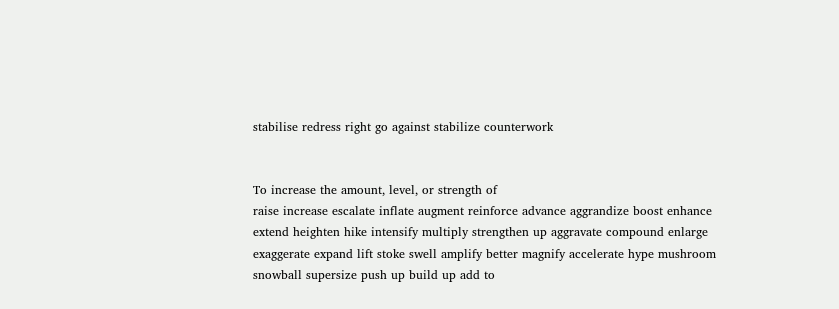stabilise redress right go against stabilize counterwork


To increase the amount, level, or strength of
raise increase escalate inflate augment reinforce advance aggrandize boost enhance extend heighten hike intensify multiply strengthen up aggravate compound enlarge exaggerate expand lift stoke swell amplify better magnify accelerate hype mushroom snowball supersize push up build up add to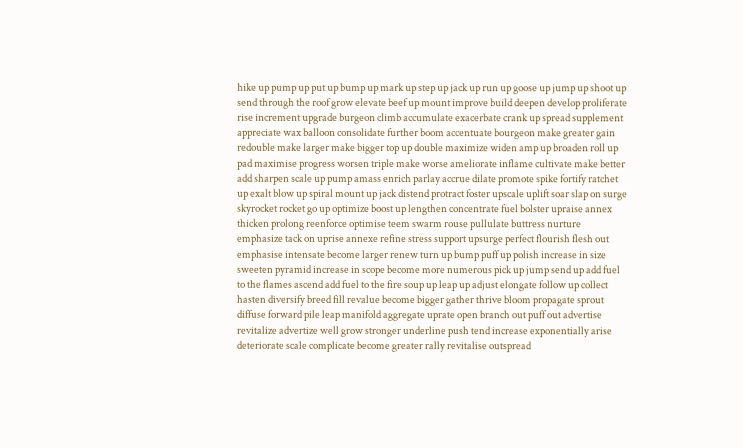hike up pump up put up bump up mark up step up jack up run up goose up jump up shoot up send through the roof grow elevate beef up mount improve build deepen develop proliferate rise increment upgrade burgeon climb accumulate exacerbate crank up spread supplement appreciate wax balloon consolidate further boom accentuate bourgeon make greater gain redouble make larger make bigger top up double maximize widen amp up broaden roll up pad maximise progress worsen triple make worse ameliorate inflame cultivate make better add sharpen scale up pump amass enrich parlay accrue dilate promote spike fortify ratchet up exalt blow up spiral mount up jack distend protract foster upscale uplift soar slap on surge skyrocket rocket go up optimize boost up lengthen concentrate fuel bolster upraise annex thicken prolong reenforce optimise teem swarm rouse pullulate buttress nurture emphasize tack on uprise annexe refine stress support upsurge perfect flourish flesh out emphasise intensate become larger renew turn up bump puff up polish increase in size sweeten pyramid increase in scope become more numerous pick up jump send up add fuel to the flames ascend add fuel to the fire soup up leap up adjust elongate follow up collect hasten diversify breed fill revalue become bigger gather thrive bloom propagate sprout diffuse forward pile leap manifold aggregate uprate open branch out puff out advertise revitalize advertize well grow stronger underline push tend increase exponentially arise deteriorate scale complicate become greater rally revitalise outspread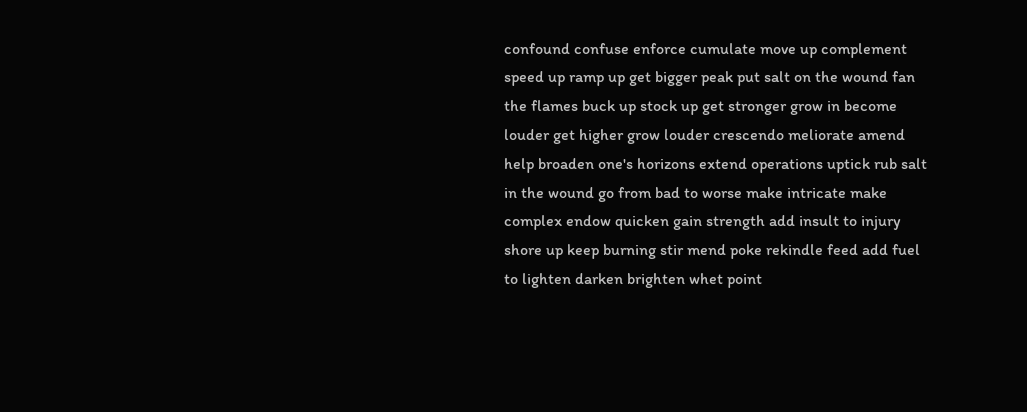confound confuse enforce cumulate move up complement speed up ramp up get bigger peak put salt on the wound fan the flames buck up stock up get stronger grow in become louder get higher grow louder crescendo meliorate amend help broaden one's horizons extend operations uptick rub salt in the wound go from bad to worse make intricate make complex endow quicken gain strength add insult to injury shore up keep burning stir mend poke rekindle feed add fuel to lighten darken brighten whet point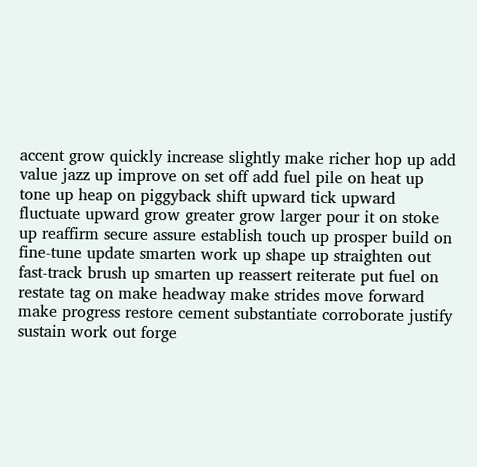accent grow quickly increase slightly make richer hop up add value jazz up improve on set off add fuel pile on heat up tone up heap on piggyback shift upward tick upward fluctuate upward grow greater grow larger pour it on stoke up reaffirm secure assure establish touch up prosper build on fine-tune update smarten work up shape up straighten out fast-track brush up smarten up reassert reiterate put fuel on restate tag on make headway make strides move forward make progress restore cement substantiate corroborate justify sustain work out forge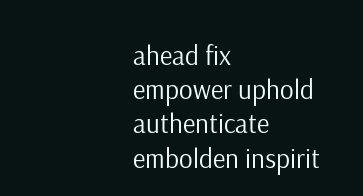ahead fix empower uphold authenticate embolden inspirit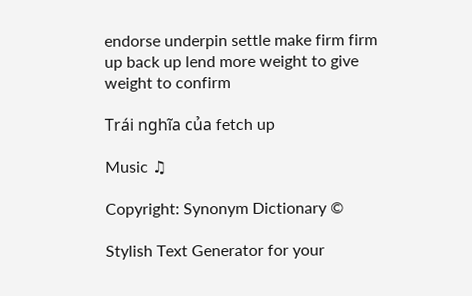endorse underpin settle make firm firm up back up lend more weight to give weight to confirm

Trái nghĩa của fetch up

Music ♫

Copyright: Synonym Dictionary ©

Stylish Text Generator for your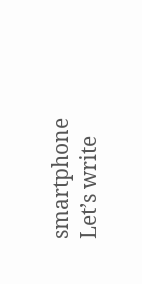smartphone
Let’s write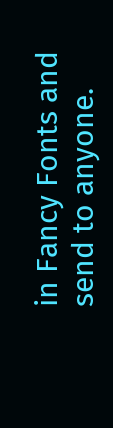in Fancy Fonts and send to anyone.